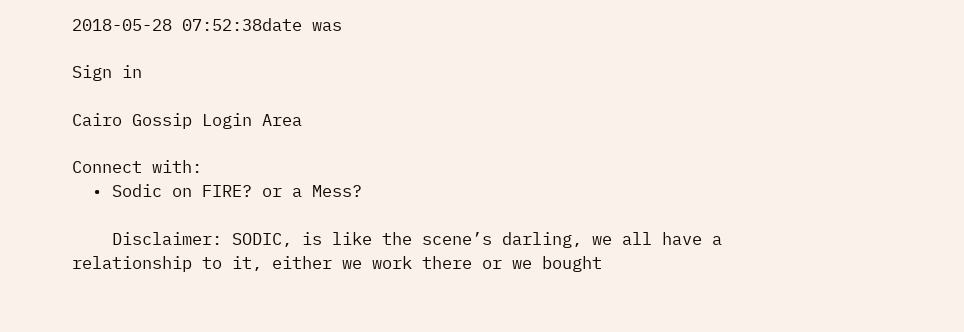2018-05-28 07:52:38date was

Sign in

Cairo Gossip Login Area

Connect with:
  • Sodic on FIRE? or a Mess?

    Disclaimer: SODIC, is like the scene’s darling, we all have a relationship to it, either we work there or we bought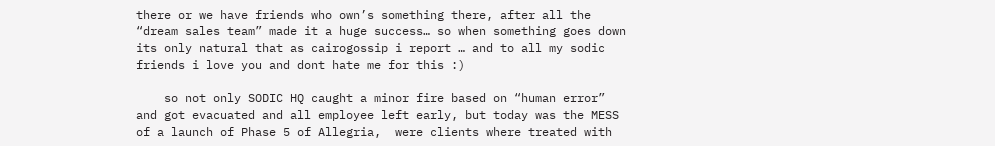there or we have friends who own’s something there, after all the  “dream sales team” made it a huge success… so when something goes down its only natural that as cairogossip i report … and to all my sodic friends i love you and dont hate me for this :)

    so not only SODIC HQ caught a minor fire based on “human error” and got evacuated and all employee left early, but today was the MESS of a launch of Phase 5 of Allegria,  were clients where treated with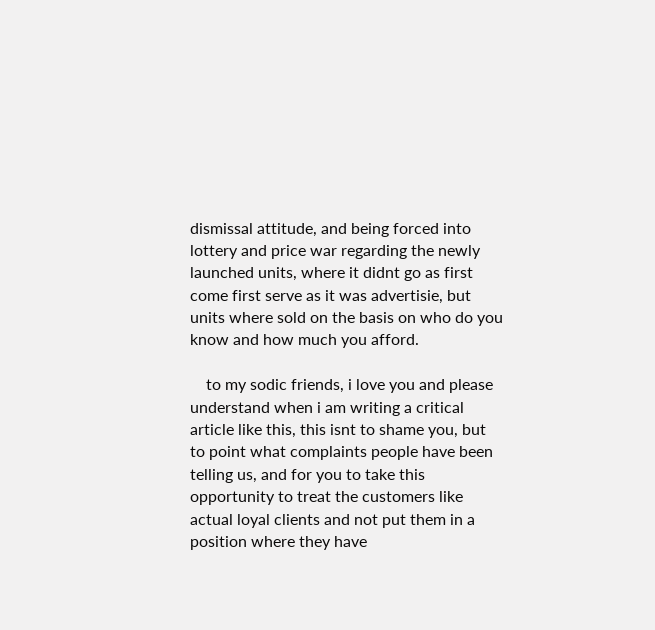dismissal attitude, and being forced into lottery and price war regarding the newly launched units, where it didnt go as first come first serve as it was advertisie, but units where sold on the basis on who do you know and how much you afford.

    to my sodic friends, i love you and please understand when i am writing a critical article like this, this isnt to shame you, but to point what complaints people have been telling us, and for you to take this opportunity to treat the customers like actual loyal clients and not put them in a position where they have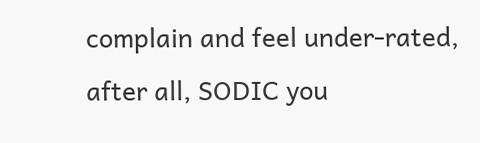complain and feel under-rated, after all, SODIC you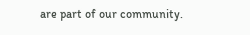are part of our community.